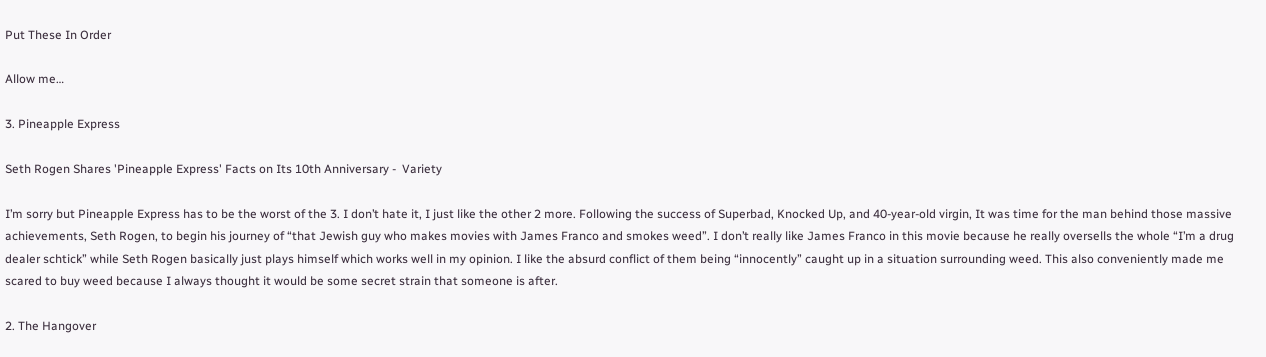Put These In Order

Allow me…

3. Pineapple Express

Seth Rogen Shares 'Pineapple Express' Facts on Its 10th Anniversary -  Variety

I’m sorry but Pineapple Express has to be the worst of the 3. I don’t hate it, I just like the other 2 more. Following the success of Superbad, Knocked Up, and 40-year-old virgin, It was time for the man behind those massive achievements, Seth Rogen, to begin his journey of “that Jewish guy who makes movies with James Franco and smokes weed”. I don’t really like James Franco in this movie because he really oversells the whole “I’m a drug dealer schtick” while Seth Rogen basically just plays himself which works well in my opinion. I like the absurd conflict of them being “innocently” caught up in a situation surrounding weed. This also conveniently made me scared to buy weed because I always thought it would be some secret strain that someone is after.

2. The Hangover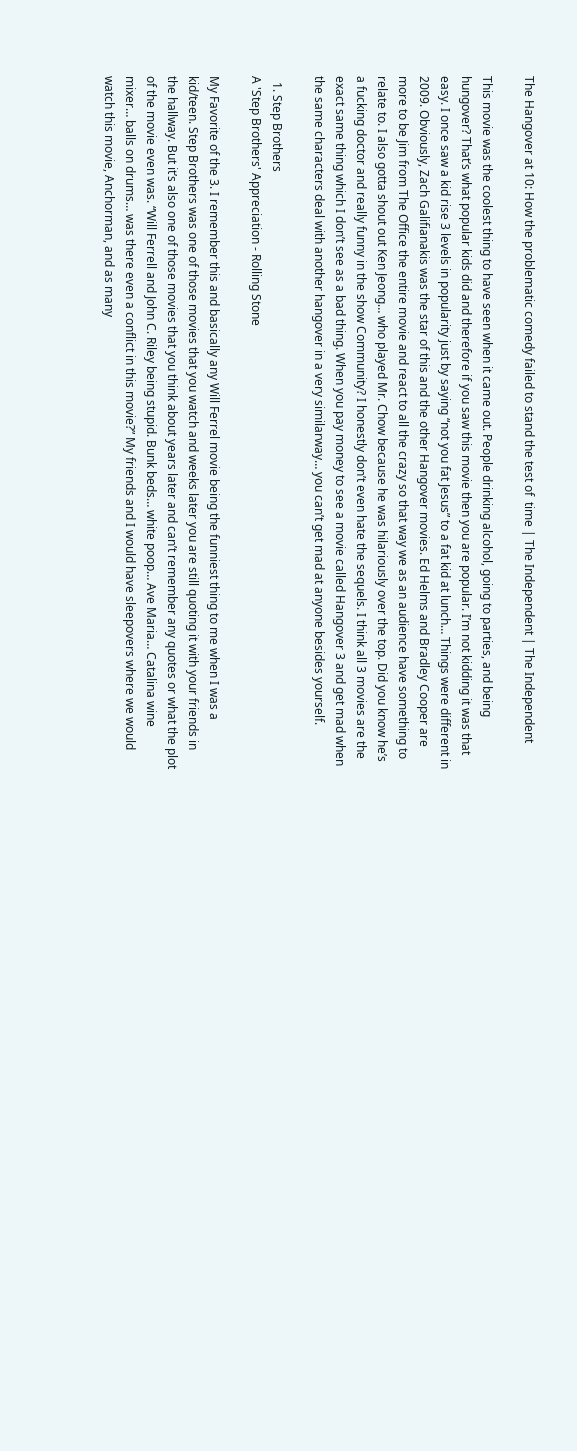The Hangover at 10: How the problematic comedy failed to stand the test of  time | The Independent | The Independent

This movie was the coolest thing to have seen when it came out. People drinking alcohol, going to parties, and being hungover? That’s what popular kids did and therefore if you saw this movie then you are popular. I’m not kidding it was that easy. I once saw a kid rise 3 levels in popularity just by saying “not you fat Jesus” to a fat kid at lunch… Things were different in 2009. Obviously, Zach Galifianakis was the star of this and the other Hangover movies. Ed Helms and Bradley Cooper are more to be Jim from The Office the entire movie and react to all the crazy so that way we as an audience have something to relate to. I also gotta shout out Ken Jeong… who played Mr. Chow because he was hilariously over the top. Did you know he’s a fucking doctor and really funny in the show Community? I honestly don’t even hate the sequels. I think all 3 movies are the exact same thing which I don’t see as a bad thing. When you pay money to see a movie called Hangover 3 and get mad when the same characters deal with another hangover in a very similarway… you can’t get mad at anyone besides yourself.

  1. Step Brothers
A 'Step Brothers' Appreciation - Rolling Stone

My Favorite of the 3. I remember this and basically any Will Ferrel movie being the funniest thing to me when I was a kid/teen. Step Brothers was one of those movies that you watch and weeks later you are still quoting it with your friends in the hallway. But it’s also one of those movies that you think about years later and can’t remember any quotes or what the plot of the movie even was. “Will Ferrell and John C. Riley being stupid. Bunk beds… white poop… Ave Maria… Catalina wine mixer… balls on drums… was there even a conflict in this movie?” My friends and I would have sleepovers where we would watch this movie, Anchorman, and as many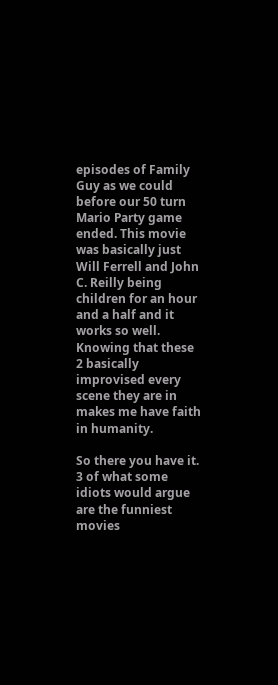episodes of Family Guy as we could before our 50 turn Mario Party game ended. This movie was basically just Will Ferrell and John C. Reilly being children for an hour and a half and it works so well. Knowing that these 2 basically improvised every scene they are in makes me have faith in humanity.

So there you have it. 3 of what some idiots would argue are the funniest movies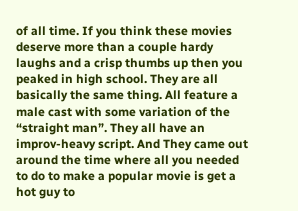of all time. If you think these movies deserve more than a couple hardy laughs and a crisp thumbs up then you peaked in high school. They are all basically the same thing. All feature a male cast with some variation of the “straight man”. They all have an improv-heavy script. And They came out around the time where all you needed to do to make a popular movie is get a hot guy to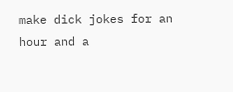make dick jokes for an hour and a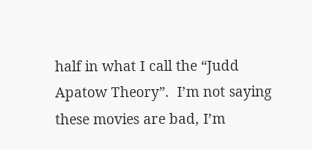half in what I call the “Judd Apatow Theory”.  I’m not saying these movies are bad, I’m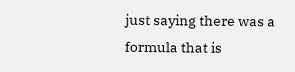just saying there was a formula that is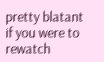pretty blatant if you were to rewatch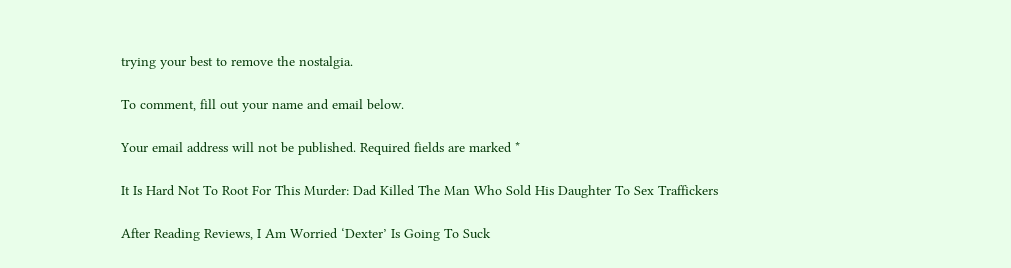trying your best to remove the nostalgia.

To comment, fill out your name and email below.

Your email address will not be published. Required fields are marked *

It Is Hard Not To Root For This Murder: Dad Killed The Man Who Sold His Daughter To Sex Traffickers

After Reading Reviews, I Am Worried ‘Dexter’ Is Going To Suck